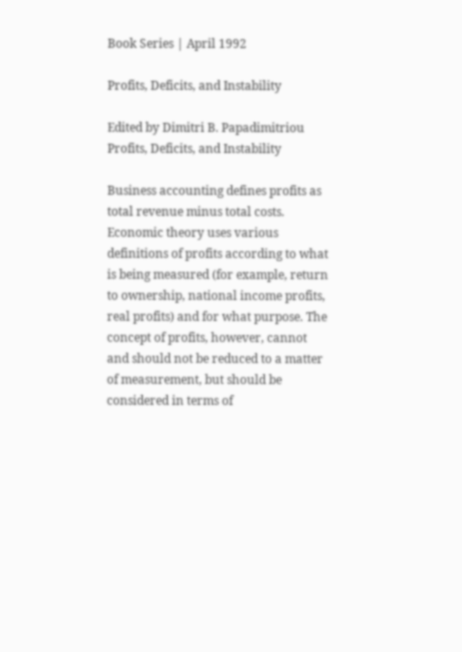Book Series | April 1992

Profits, Deficits, and Instability

Edited by Dimitri B. Papadimitriou
Profits, Deficits, and Instability

Business accounting defines profits as total revenue minus total costs. Economic theory uses various definitions of profits according to what is being measured (for example, return to ownership, national income profits, real profits) and for what purpose. The concept of profits, however, cannot and should not be reduced to a matter of measurement, but should be considered in terms of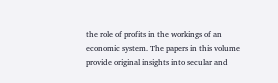the role of profits in the workings of an economic system. The papers in this volume provide original insights into secular and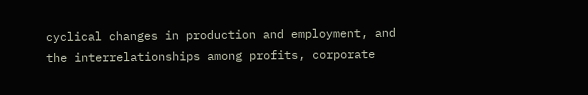cyclical changes in production and employment, and the interrelationships among profits, corporate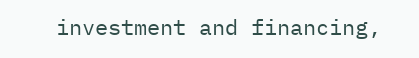investment and financing,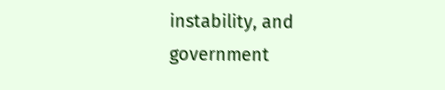instability, and government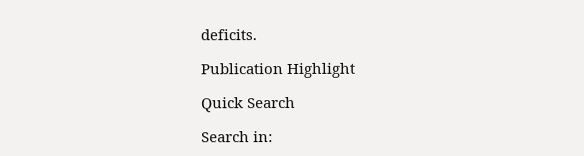deficits.

Publication Highlight

Quick Search

Search in: